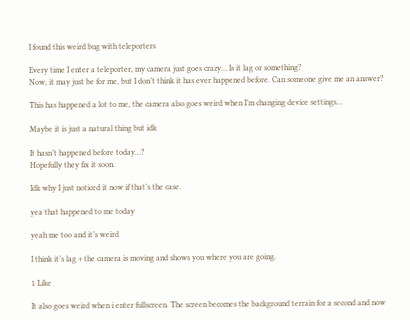I found this weird bug with teleporters

Every time I enter a teleporter, my camera just goes crazy… Is it lag or something?
Now, it may just be for me, but I don’t think it has ever happened before. Can someone give me an answer?

This has happened a lot to me, the camera also goes weird when I’m changing device settings…

Maybe it is just a natural thing but idk

It hasn’t happened before today…?
Hopefully they fix it soon.

Idk why I just noticed it now if that’s the case.

yea that happened to me today

yeah me too and it’s weird

I think it’s lag + the camera is moving and shows you where you are going.

1 Like

It also goes weird when i enter fullscreen. The screen becomes the background terrain for a second and now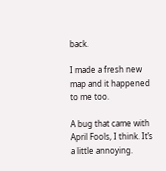back.

I made a fresh new map and it happened to me too.

A bug that came with April Fools, I think. It’s a little annoying.